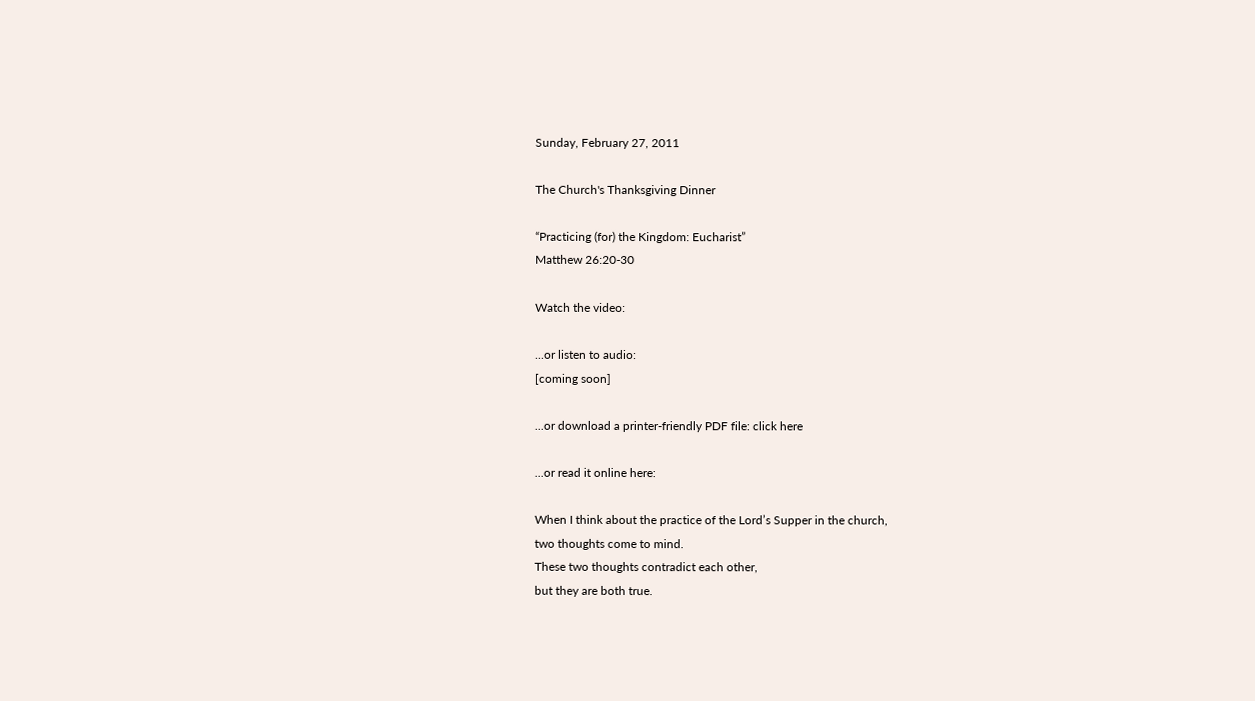Sunday, February 27, 2011

The Church's Thanksgiving Dinner

“Practicing (for) the Kingdom: Eucharist”
Matthew 26:20-30

Watch the video:

...or listen to audio:
[coming soon]

...or download a printer-friendly PDF file: click here

...or read it online here:

When I think about the practice of the Lord’s Supper in the church,
two thoughts come to mind.
These two thoughts contradict each other,
but they are both true.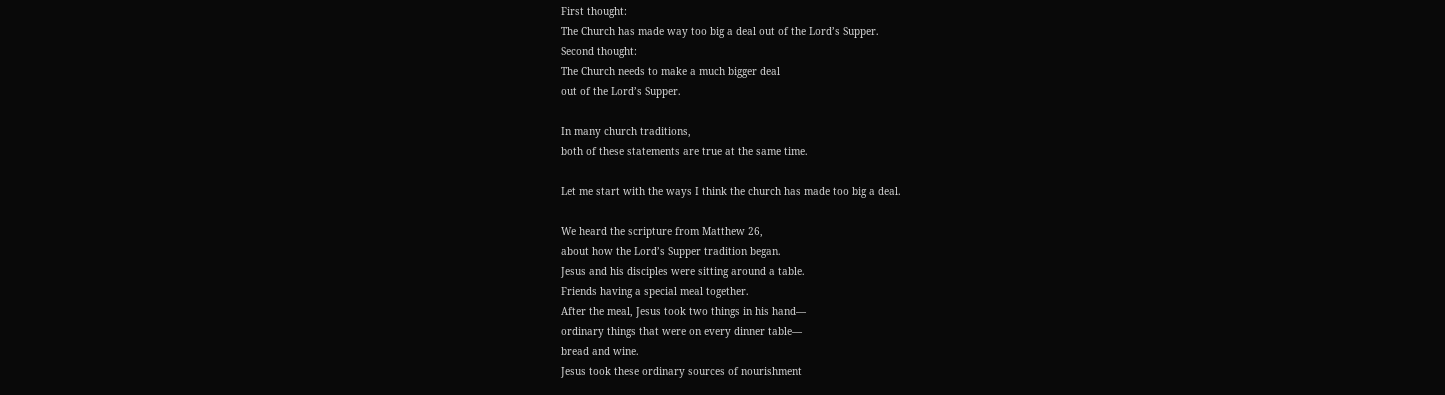First thought:
The Church has made way too big a deal out of the Lord’s Supper.
Second thought:
The Church needs to make a much bigger deal
out of the Lord’s Supper.

In many church traditions,
both of these statements are true at the same time.

Let me start with the ways I think the church has made too big a deal.

We heard the scripture from Matthew 26,
about how the Lord’s Supper tradition began.
Jesus and his disciples were sitting around a table.
Friends having a special meal together.
After the meal, Jesus took two things in his hand—
ordinary things that were on every dinner table—
bread and wine.
Jesus took these ordinary sources of nourishment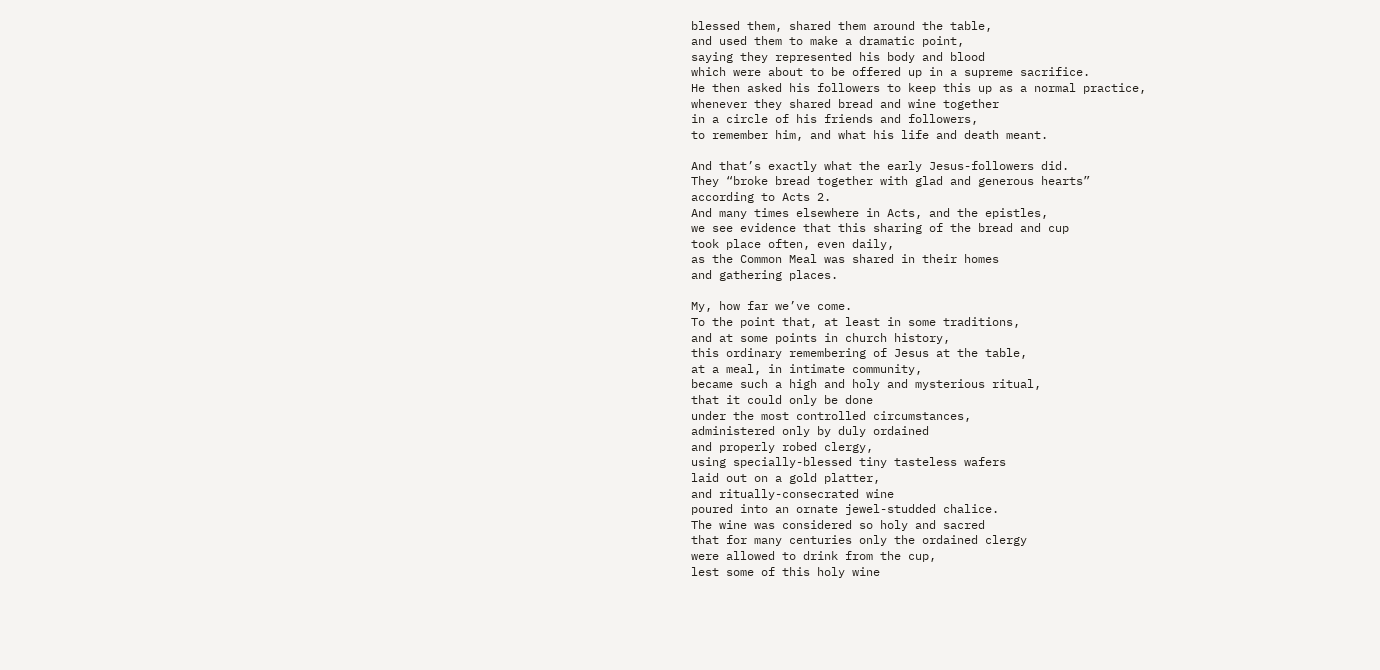blessed them, shared them around the table,
and used them to make a dramatic point,
saying they represented his body and blood
which were about to be offered up in a supreme sacrifice.
He then asked his followers to keep this up as a normal practice,
whenever they shared bread and wine together
in a circle of his friends and followers,
to remember him, and what his life and death meant.

And that’s exactly what the early Jesus-followers did.
They “broke bread together with glad and generous hearts”
according to Acts 2.
And many times elsewhere in Acts, and the epistles,
we see evidence that this sharing of the bread and cup
took place often, even daily,
as the Common Meal was shared in their homes
and gathering places.

My, how far we’ve come.
To the point that, at least in some traditions,
and at some points in church history,
this ordinary remembering of Jesus at the table,
at a meal, in intimate community,
became such a high and holy and mysterious ritual,
that it could only be done
under the most controlled circumstances,
administered only by duly ordained
and properly robed clergy,
using specially-blessed tiny tasteless wafers
laid out on a gold platter,
and ritually-consecrated wine
poured into an ornate jewel-studded chalice.
The wine was considered so holy and sacred
that for many centuries only the ordained clergy
were allowed to drink from the cup,
lest some of this holy wine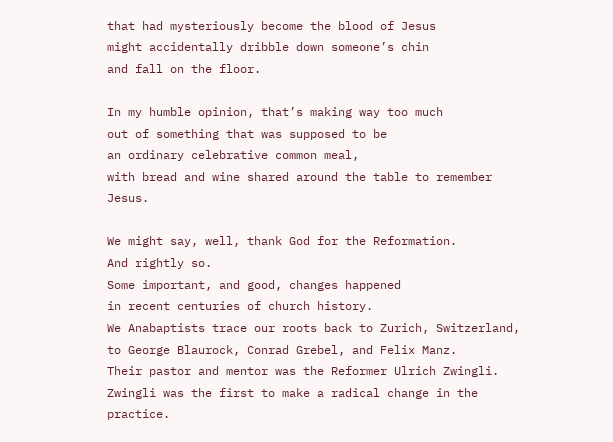that had mysteriously become the blood of Jesus
might accidentally dribble down someone’s chin
and fall on the floor.

In my humble opinion, that’s making way too much
out of something that was supposed to be
an ordinary celebrative common meal,
with bread and wine shared around the table to remember Jesus.

We might say, well, thank God for the Reformation.
And rightly so.
Some important, and good, changes happened
in recent centuries of church history.
We Anabaptists trace our roots back to Zurich, Switzerland,
to George Blaurock, Conrad Grebel, and Felix Manz.
Their pastor and mentor was the Reformer Ulrich Zwingli.
Zwingli was the first to make a radical change in the practice.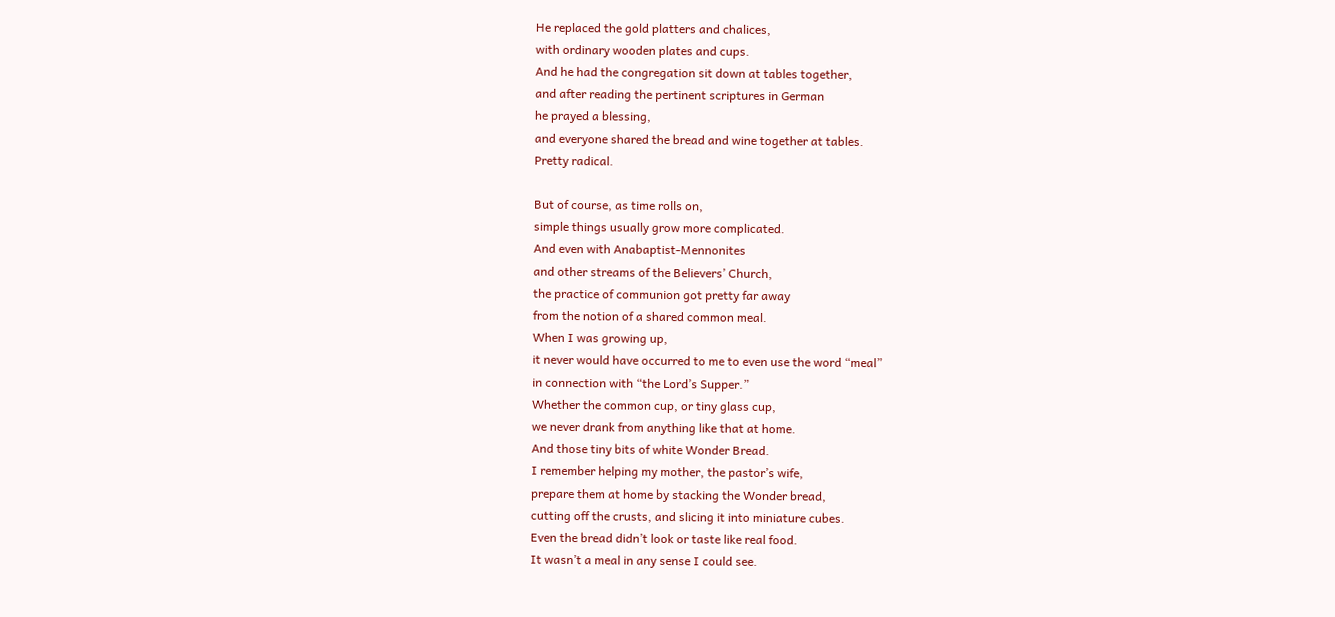He replaced the gold platters and chalices,
with ordinary wooden plates and cups.
And he had the congregation sit down at tables together,
and after reading the pertinent scriptures in German
he prayed a blessing,
and everyone shared the bread and wine together at tables.
Pretty radical.

But of course, as time rolls on,
simple things usually grow more complicated.
And even with Anabaptist-Mennonites
and other streams of the Believers’ Church,
the practice of communion got pretty far away
from the notion of a shared common meal.
When I was growing up,
it never would have occurred to me to even use the word “meal”
in connection with “the Lord’s Supper.”
Whether the common cup, or tiny glass cup,
we never drank from anything like that at home.
And those tiny bits of white Wonder Bread.
I remember helping my mother, the pastor’s wife,
prepare them at home by stacking the Wonder bread,
cutting off the crusts, and slicing it into miniature cubes.
Even the bread didn’t look or taste like real food.
It wasn’t a meal in any sense I could see.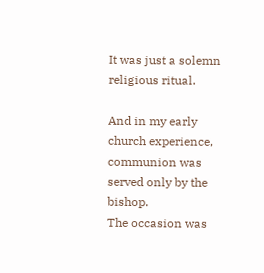It was just a solemn religious ritual.

And in my early church experience,
communion was served only by the bishop.
The occasion was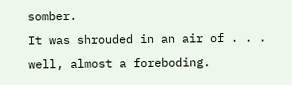somber.
It was shrouded in an air of . . . well, almost a foreboding.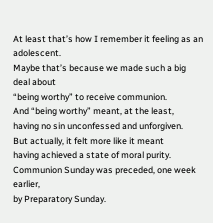At least that’s how I remember it feeling as an adolescent.
Maybe that’s because we made such a big deal about
“being worthy” to receive communion.
And “being worthy” meant, at the least,
having no sin unconfessed and unforgiven.
But actually, it felt more like it meant
having achieved a state of moral purity.
Communion Sunday was preceded, one week earlier,
by Preparatory Sunday.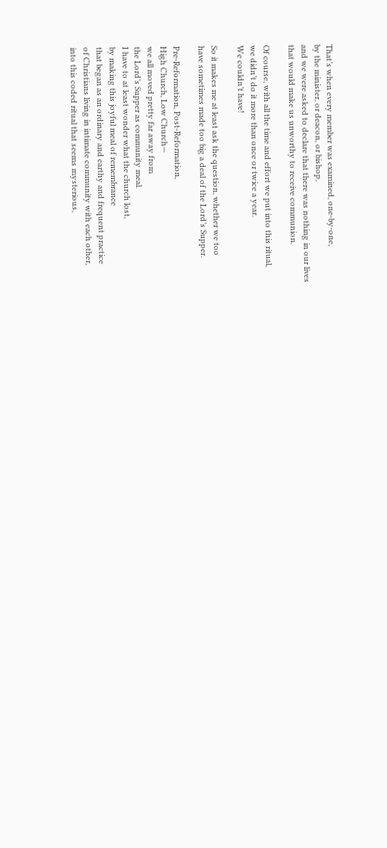That’s when every member was examined, one-by-one,
by the minister, or deacon, or bishop,
and we were asked to declare that there was nothing in our lives
that would make us unworthy to receive communion.

Of course, with all the time and effort we put into this ritual,
we didn’t do it more than once or twice a year.
We couldn’t have!

So it makes me at least ask the question, whether we too
have sometimes made too big a deal of the Lord’s Supper.

Pre-Reformation, Post-Reformation,
High Church, Low Church—
we all moved pretty far away from
the Lord’s Supper as community meal.
I have to at least wonder what the church lost,
by making this joyful meal of remembrance
that began as an ordinary and earthy and frequent practice
of Christians living in intimate community with each other,
into this coded ritual that seems mysterious,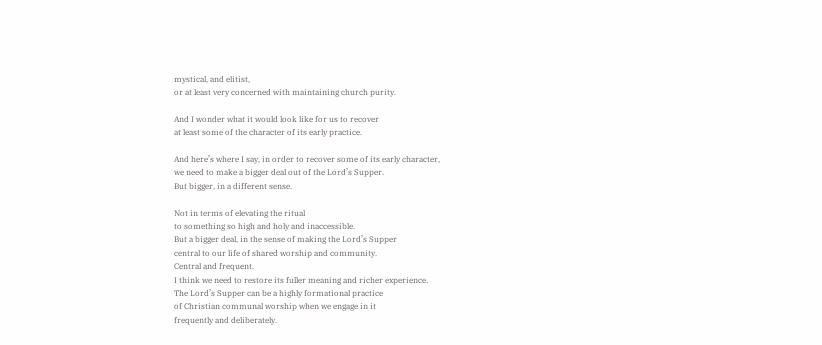mystical, and elitist,
or at least very concerned with maintaining church purity.

And I wonder what it would look like for us to recover
at least some of the character of its early practice.

And here’s where I say, in order to recover some of its early character,
we need to make a bigger deal out of the Lord’s Supper.
But bigger, in a different sense.

Not in terms of elevating the ritual
to something so high and holy and inaccessible.
But a bigger deal, in the sense of making the Lord’s Supper
central to our life of shared worship and community.
Central and frequent.
I think we need to restore its fuller meaning and richer experience.
The Lord’s Supper can be a highly formational practice
of Christian communal worship when we engage in it
frequently and deliberately.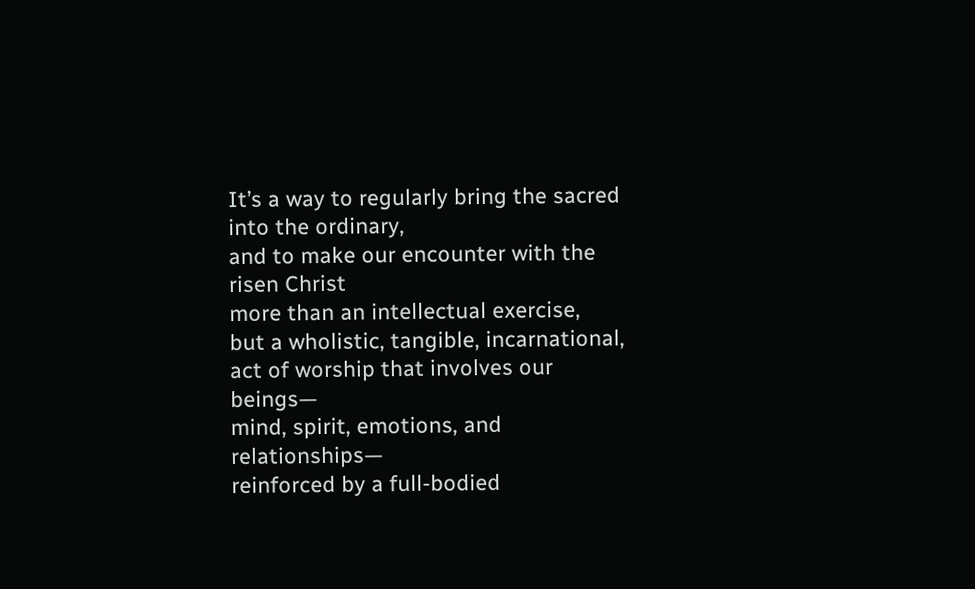It’s a way to regularly bring the sacred into the ordinary,
and to make our encounter with the risen Christ
more than an intellectual exercise,
but a wholistic, tangible, incarnational,
act of worship that involves our beings—
mind, spirit, emotions, and relationships—
reinforced by a full-bodied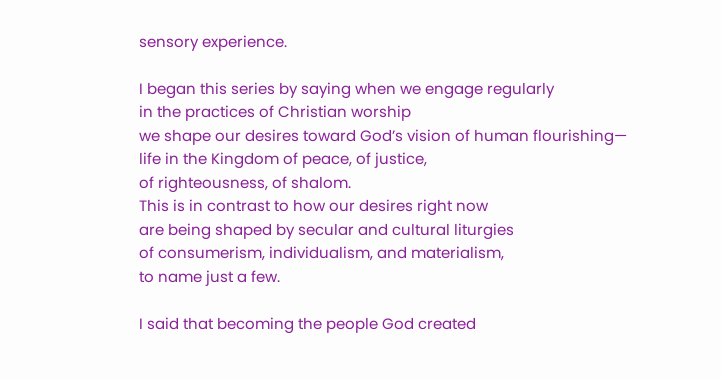sensory experience.

I began this series by saying when we engage regularly
in the practices of Christian worship
we shape our desires toward God’s vision of human flourishing—
life in the Kingdom of peace, of justice,
of righteousness, of shalom.
This is in contrast to how our desires right now
are being shaped by secular and cultural liturgies
of consumerism, individualism, and materialism,
to name just a few.

I said that becoming the people God created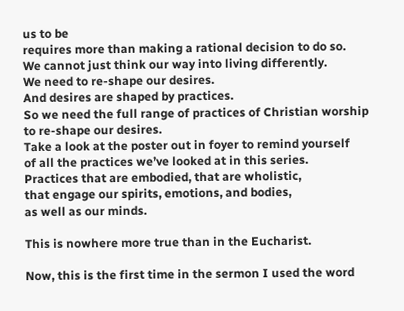us to be
requires more than making a rational decision to do so.
We cannot just think our way into living differently.
We need to re-shape our desires.
And desires are shaped by practices.
So we need the full range of practices of Christian worship
to re-shape our desires.
Take a look at the poster out in foyer to remind yourself
of all the practices we’ve looked at in this series.
Practices that are embodied, that are wholistic,
that engage our spirits, emotions, and bodies,
as well as our minds.

This is nowhere more true than in the Eucharist.

Now, this is the first time in the sermon I used the word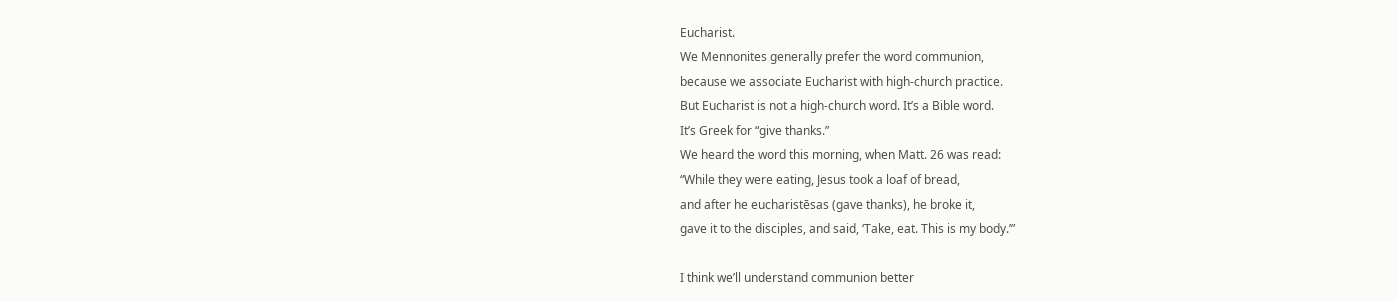Eucharist.
We Mennonites generally prefer the word communion,
because we associate Eucharist with high-church practice.
But Eucharist is not a high-church word. It’s a Bible word.
It’s Greek for “give thanks.”
We heard the word this morning, when Matt. 26 was read:
“While they were eating, Jesus took a loaf of bread,
and after he eucharistēsas (gave thanks), he broke it,
gave it to the disciples, and said, ‘Take, eat. This is my body.’”

I think we’ll understand communion better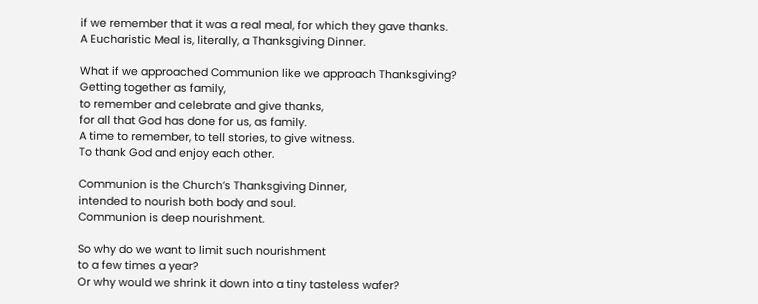if we remember that it was a real meal, for which they gave thanks.
A Eucharistic Meal is, literally, a Thanksgiving Dinner.

What if we approached Communion like we approach Thanksgiving?
Getting together as family,
to remember and celebrate and give thanks,
for all that God has done for us, as family.
A time to remember, to tell stories, to give witness.
To thank God and enjoy each other.

Communion is the Church’s Thanksgiving Dinner,
intended to nourish both body and soul.
Communion is deep nourishment.

So why do we want to limit such nourishment
to a few times a year?
Or why would we shrink it down into a tiny tasteless wafer?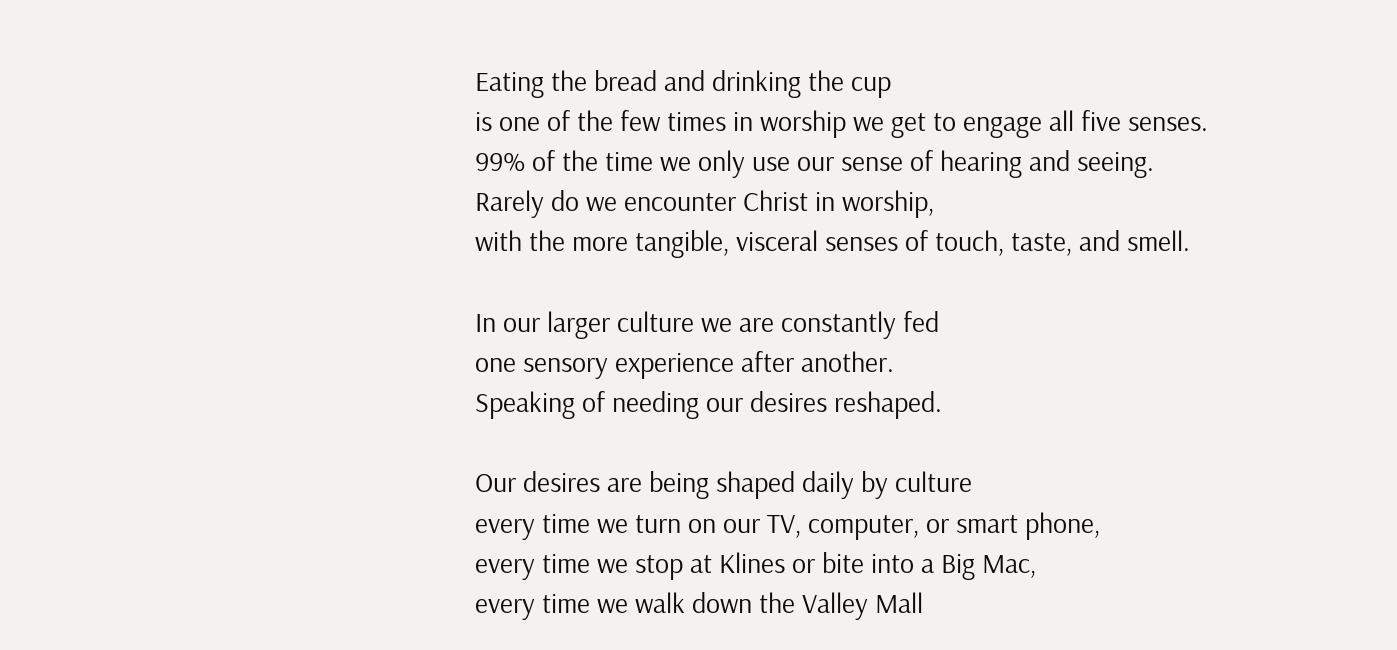Eating the bread and drinking the cup
is one of the few times in worship we get to engage all five senses.
99% of the time we only use our sense of hearing and seeing.
Rarely do we encounter Christ in worship,
with the more tangible, visceral senses of touch, taste, and smell.

In our larger culture we are constantly fed
one sensory experience after another.
Speaking of needing our desires reshaped.

Our desires are being shaped daily by culture
every time we turn on our TV, computer, or smart phone,
every time we stop at Klines or bite into a Big Mac,
every time we walk down the Valley Mall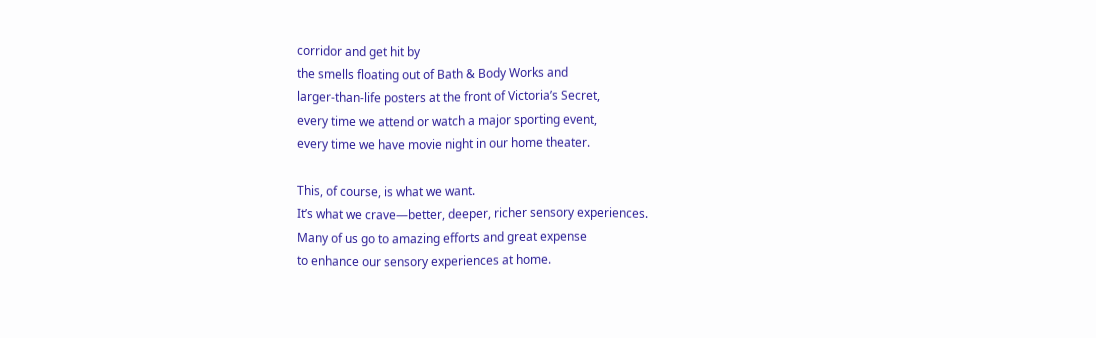corridor and get hit by
the smells floating out of Bath & Body Works and
larger-than-life posters at the front of Victoria’s Secret,
every time we attend or watch a major sporting event,
every time we have movie night in our home theater.

This, of course, is what we want.
It’s what we crave—better, deeper, richer sensory experiences.
Many of us go to amazing efforts and great expense
to enhance our sensory experiences at home.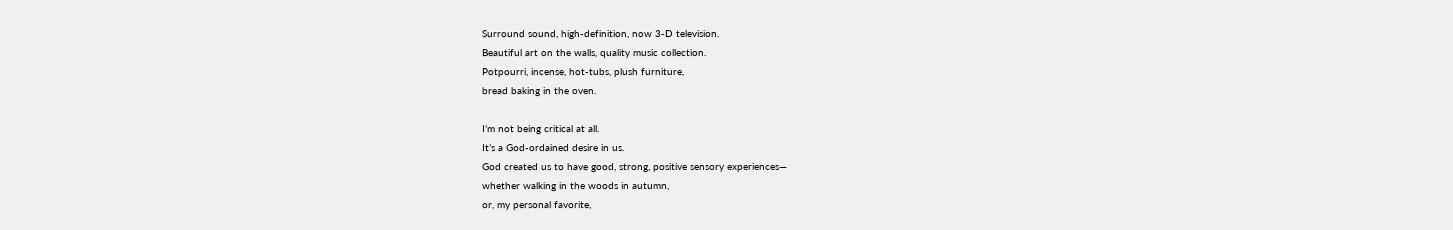Surround sound, high-definition, now 3-D television.
Beautiful art on the walls, quality music collection.
Potpourri, incense, hot-tubs, plush furniture,
bread baking in the oven.

I’m not being critical at all.
It’s a God-ordained desire in us.
God created us to have good, strong, positive sensory experiences—
whether walking in the woods in autumn,
or, my personal favorite,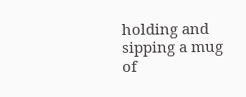holding and sipping a mug of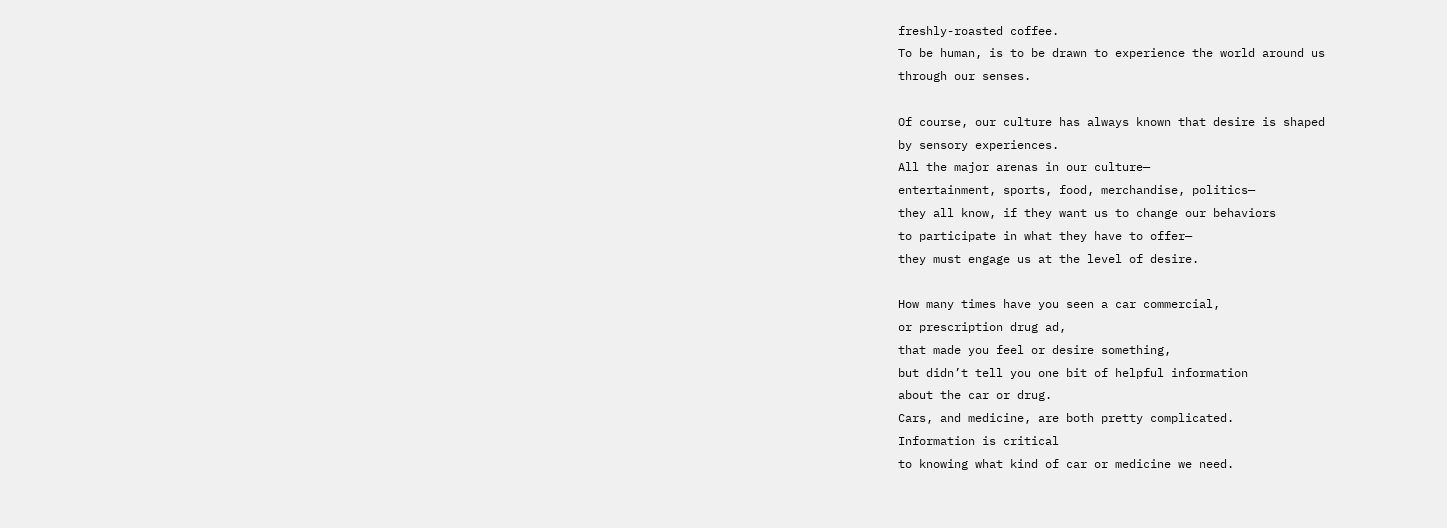freshly-roasted coffee.
To be human, is to be drawn to experience the world around us
through our senses.

Of course, our culture has always known that desire is shaped
by sensory experiences.
All the major arenas in our culture—
entertainment, sports, food, merchandise, politics—
they all know, if they want us to change our behaviors
to participate in what they have to offer—
they must engage us at the level of desire.

How many times have you seen a car commercial,
or prescription drug ad,
that made you feel or desire something,
but didn’t tell you one bit of helpful information
about the car or drug.
Cars, and medicine, are both pretty complicated.
Information is critical
to knowing what kind of car or medicine we need.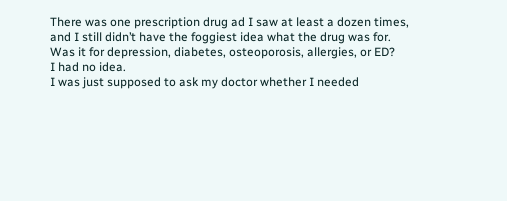There was one prescription drug ad I saw at least a dozen times,
and I still didn’t have the foggiest idea what the drug was for.
Was it for depression, diabetes, osteoporosis, allergies, or ED?
I had no idea.
I was just supposed to ask my doctor whether I needed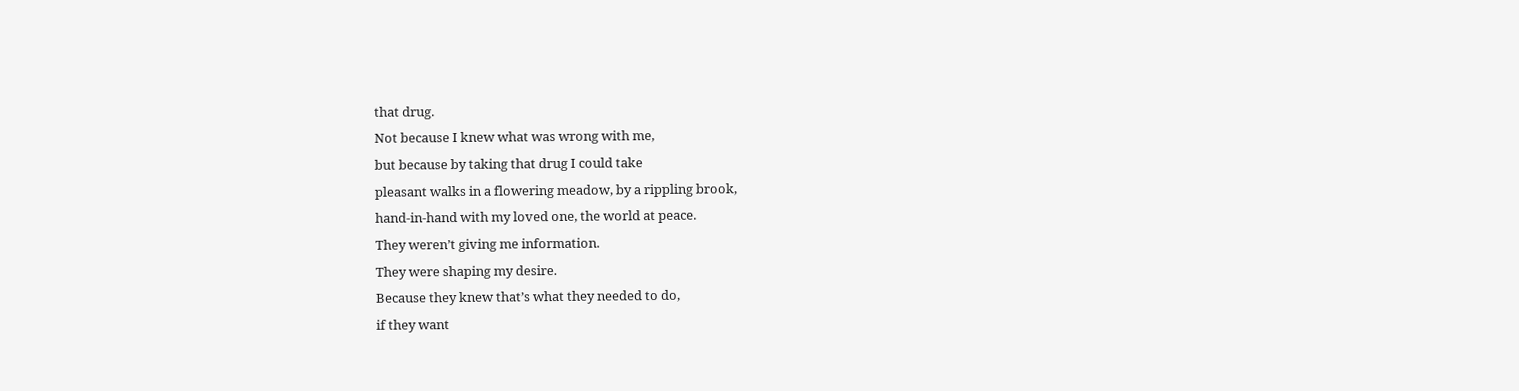that drug.
Not because I knew what was wrong with me,
but because by taking that drug I could take
pleasant walks in a flowering meadow, by a rippling brook,
hand-in-hand with my loved one, the world at peace.
They weren’t giving me information.
They were shaping my desire.
Because they knew that’s what they needed to do,
if they want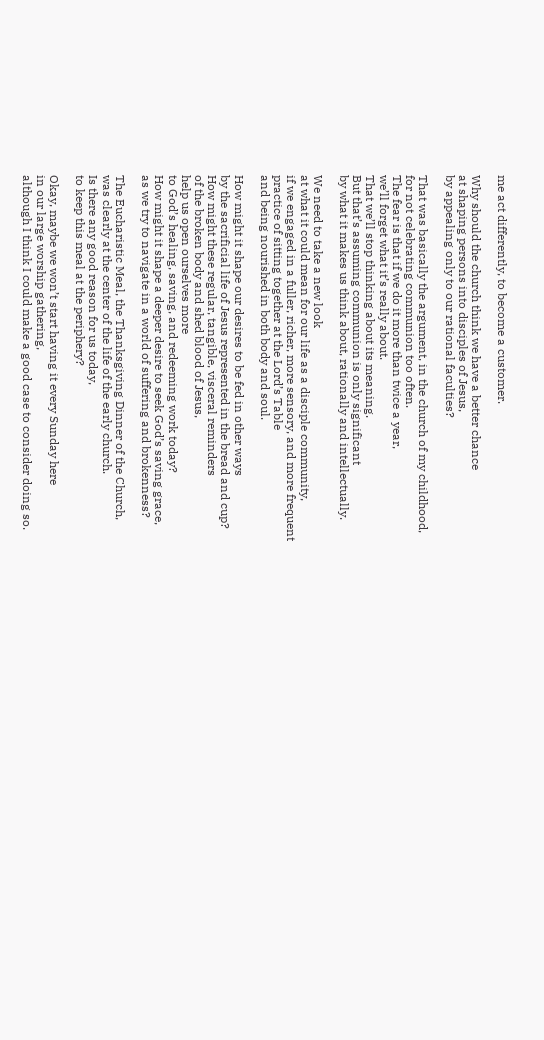me act differently, to become a customer.

Why should the church think we have a better chance
at shaping persons into disciples of Jesus,
by appealing only to our rational faculties?

That was basically the argument, in the church of my childhood,
for not celebrating communion too often.
The fear is that if we do it more than twice a year,
we’ll forget what it’s really about.
That we’ll stop thinking about its meaning.
But that’s assuming communion is only significant
by what it makes us think about, rationally and intellectually.

We need to take a new look
at what it could mean for our life as a disciple community,
if we engaged in a fuller, richer, more sensory, and more frequent
practice of sitting together at the Lord’s Table
and being nourished in both body and soul.

How might it shape our desires to be fed in other ways
by the sacrificial life of Jesus represented in the bread and cup?
How might these regular, tangible, visceral reminders
of the broken body and shed blood of Jesus,
help us open ourselves more
to God’s healing, saving, and redeeming work today?
How might it shape a deeper desire to seek God’s saving grace,
as we try to navigate in a world of suffering and brokenness?

The Eucharistic Meal, the Thanksgiving Dinner of the Church,
was clearly at the center of the life of the early church.
Is there any good reason for us today,
to keep this meal at the periphery?

Okay, maybe we won’t start having it every Sunday here
in our large worship gathering,
although I think I could make a good case to consider doing so.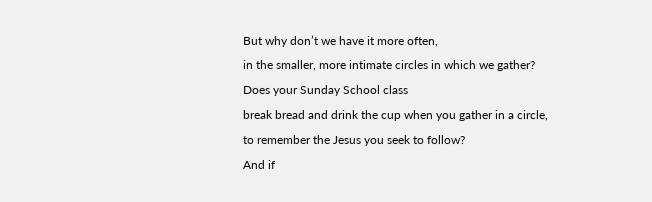But why don’t we have it more often,
in the smaller, more intimate circles in which we gather?
Does your Sunday School class
break bread and drink the cup when you gather in a circle,
to remember the Jesus you seek to follow?
And if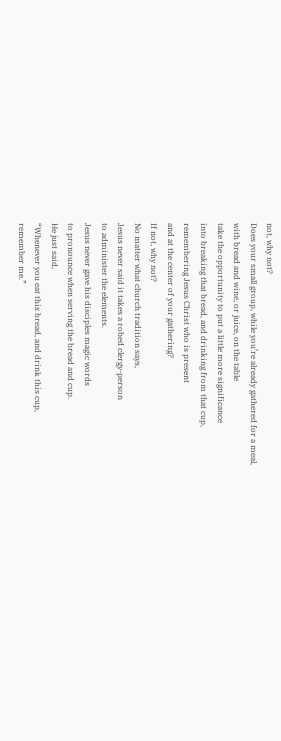not, why not?
Does your small group, while you’re already gathered for a meal,
with bread and wine, or juice, on the table
take the opportunity to put a little more significance
into breaking that bread, and drinking from that cup,
remembering Jesus Christ who is present
and at the center of your gathering?
If not, why not?
No matter what church tradition says,
Jesus never said it takes a robed clergy-person
to administer the elements.
Jesus never gave his disciples magic words
to pronounce when serving the bread and cup.
He just said,
“Whenever you eat this bread, and drink this cup,
remember me.”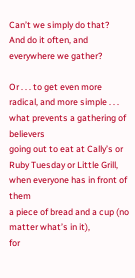Can’t we simply do that?
And do it often, and everywhere we gather?

Or . . . to get even more radical, and more simple . . .
what prevents a gathering of believers
going out to eat at Cally’s or Ruby Tuesday or Little Grill,
when everyone has in front of them
a piece of bread and a cup (no matter what’s in it),
for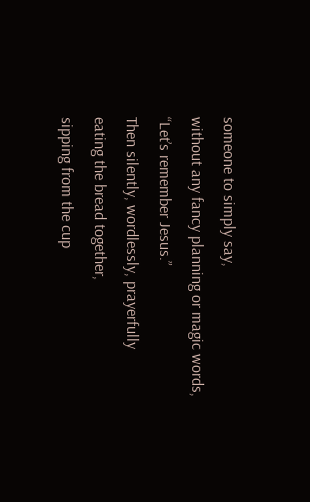someone to simply say,
without any fancy planning or magic words,
“Let’s remember Jesus.”
Then silently, wordlessly, prayerfully
eating the bread together,
sipping from the cup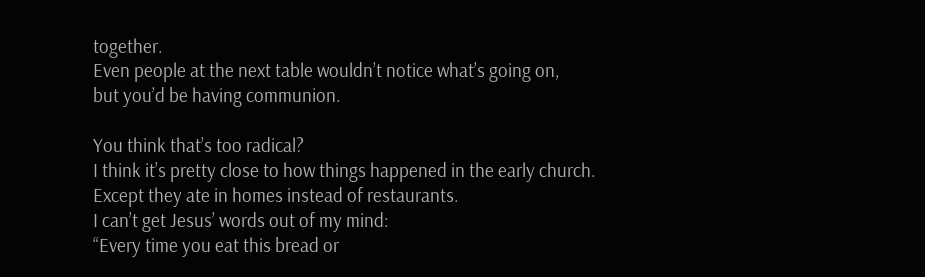together.
Even people at the next table wouldn’t notice what’s going on,
but you’d be having communion.

You think that’s too radical?
I think it’s pretty close to how things happened in the early church.
Except they ate in homes instead of restaurants.
I can’t get Jesus’ words out of my mind:
“Every time you eat this bread or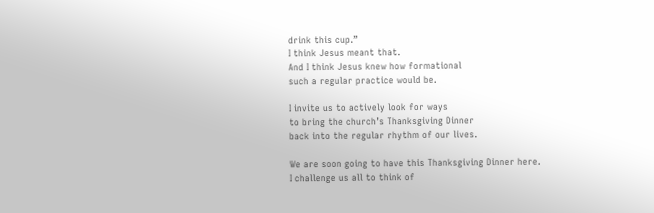drink this cup.”
I think Jesus meant that.
And I think Jesus knew how formational
such a regular practice would be.

I invite us to actively look for ways
to bring the church’s Thanksgiving Dinner
back into the regular rhythm of our lives.

We are soon going to have this Thanksgiving Dinner here.
I challenge us all to think of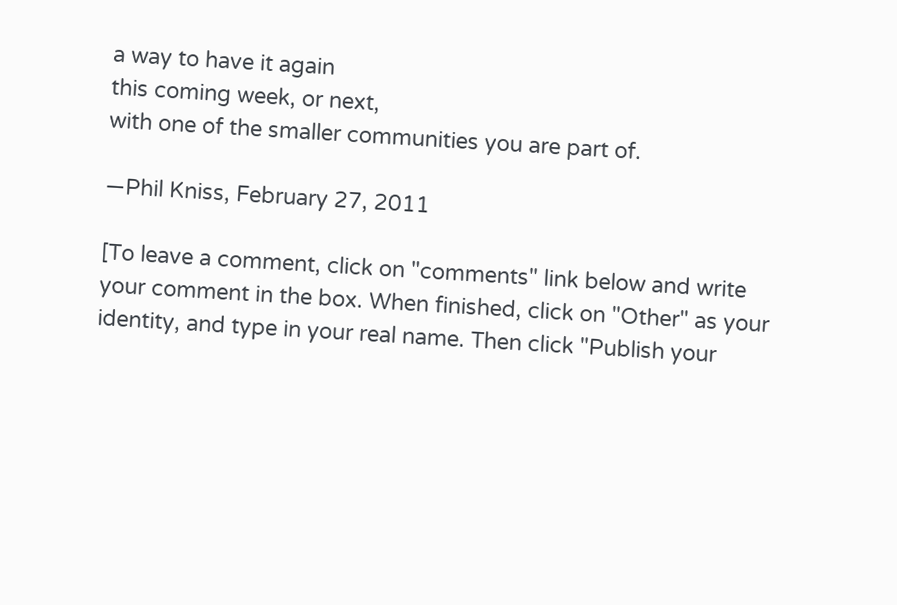a way to have it again
this coming week, or next,
with one of the smaller communities you are part of.

—Phil Kniss, February 27, 2011

[To leave a comment, click on "comments" link below and write your comment in the box. When finished, click on "Other" as your identity, and type in your real name. Then click "Publish your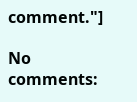comment."]

No comments: